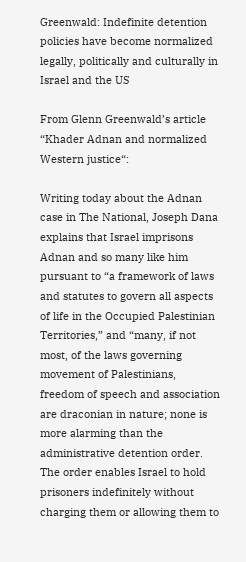Greenwald: Indefinite detention policies have become normalized legally, politically and culturally in Israel and the US

From Glenn Greenwald’s article “Khader Adnan and normalized Western justice“:

Writing today about the Adnan case in The National, Joseph Dana explains that Israel imprisons Adnan and so many like him pursuant to “a framework of laws and statutes to govern all aspects of life in the Occupied Palestinian Territories,” and “many, if not most, of the laws governing movement of Palestinians, freedom of speech and association are draconian in nature; none is more alarming than the administrative detention order. The order enables Israel to hold prisoners indefinitely without charging them or allowing them to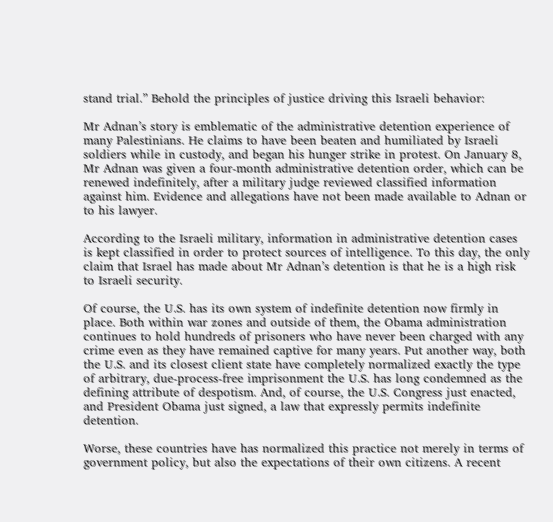stand trial.” Behold the principles of justice driving this Israeli behavior:

Mr Adnan’s story is emblematic of the administrative detention experience of many Palestinians. He claims to have been beaten and humiliated by Israeli soldiers while in custody, and began his hunger strike in protest. On January 8, Mr Adnan was given a four-month administrative detention order, which can be renewed indefinitely, after a military judge reviewed classified information against him. Evidence and allegations have not been made available to Adnan or to his lawyer.

According to the Israeli military, information in administrative detention cases is kept classified in order to protect sources of intelligence. To this day, the only claim that Israel has made about Mr Adnan’s detention is that he is a high risk to Israeli security.

Of course, the U.S. has its own system of indefinite detention now firmly in place. Both within war zones and outside of them, the Obama administration continues to hold hundreds of prisoners who have never been charged with any crime even as they have remained captive for many years. Put another way, both the U.S. and its closest client state have completely normalized exactly the type of arbitrary, due-process-free imprisonment the U.S. has long condemned as the defining attribute of despotism. And, of course, the U.S. Congress just enacted, and President Obama just signed, a law that expressly permits indefinite detention.

Worse, these countries have has normalized this practice not merely in terms of government policy, but also the expectations of their own citizens. A recent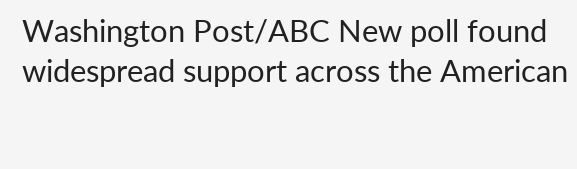Washington Post/ABC New poll found widespread support across the American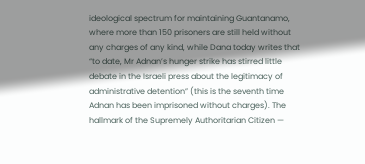ideological spectrum for maintaining Guantanamo, where more than 150 prisoners are still held without any charges of any kind, while Dana today writes that “to date, Mr Adnan’s hunger strike has stirred little debate in the Israeli press about the legitimacy of administrative detention” (this is the seventh time Adnan has been imprisoned without charges). The hallmark of the Supremely Authoritarian Citizen —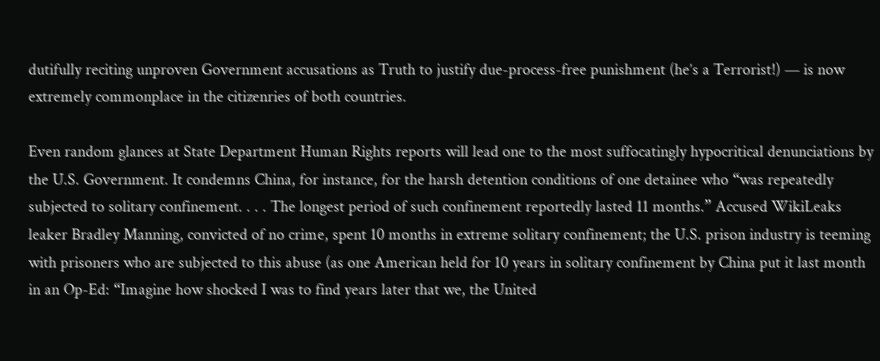dutifully reciting unproven Government accusations as Truth to justify due-process-free punishment (he’s a Terrorist!) — is now extremely commonplace in the citizenries of both countries.

Even random glances at State Department Human Rights reports will lead one to the most suffocatingly hypocritical denunciations by the U.S. Government. It condemns China, for instance, for the harsh detention conditions of one detainee who “was repeatedly subjected to solitary confinement. . . . The longest period of such confinement reportedly lasted 11 months.” Accused WikiLeaks leaker Bradley Manning, convicted of no crime, spent 10 months in extreme solitary confinement; the U.S. prison industry is teeming with prisoners who are subjected to this abuse (as one American held for 10 years in solitary confinement by China put it last month in an Op-Ed: “Imagine how shocked I was to find years later that we, the United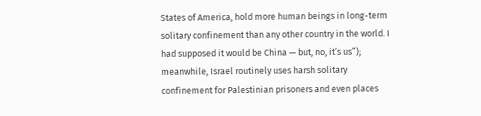States of America, hold more human beings in long-term solitary confinement than any other country in the world. I had supposed it would be China — but, no, it’s us”); meanwhile, Israel routinely uses harsh solitary confinement for Palestinian prisoners and even places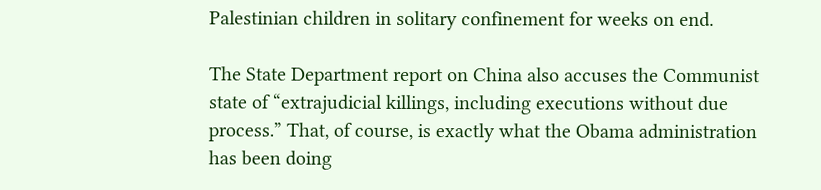Palestinian children in solitary confinement for weeks on end.

The State Department report on China also accuses the Communist state of “extrajudicial killings, including executions without due process.” That, of course, is exactly what the Obama administration has been doing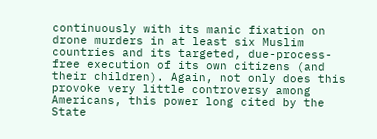continuously with its manic fixation on drone murders in at least six Muslim countries and its targeted, due-process-free execution of its own citizens (and their children). Again, not only does this provoke very little controversy among Americans, this power long cited by the State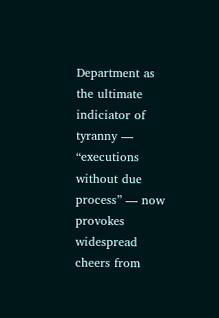Department as the ultimate indiciator of tyranny — “executions without due process” — now provokes widespread cheers from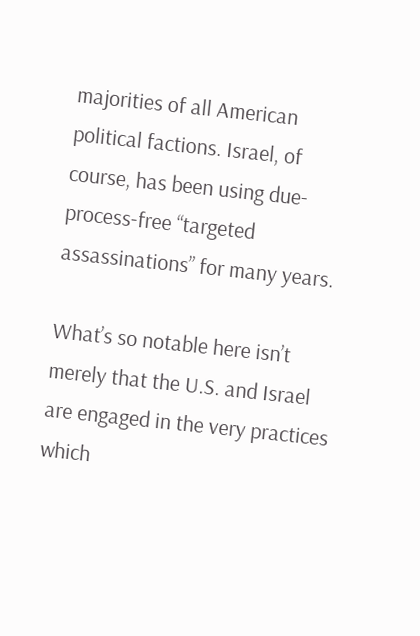majorities of all American political factions. Israel, of course, has been using due-process-free “targeted assassinations” for many years.

What’s so notable here isn’t merely that the U.S. and Israel are engaged in the very practices which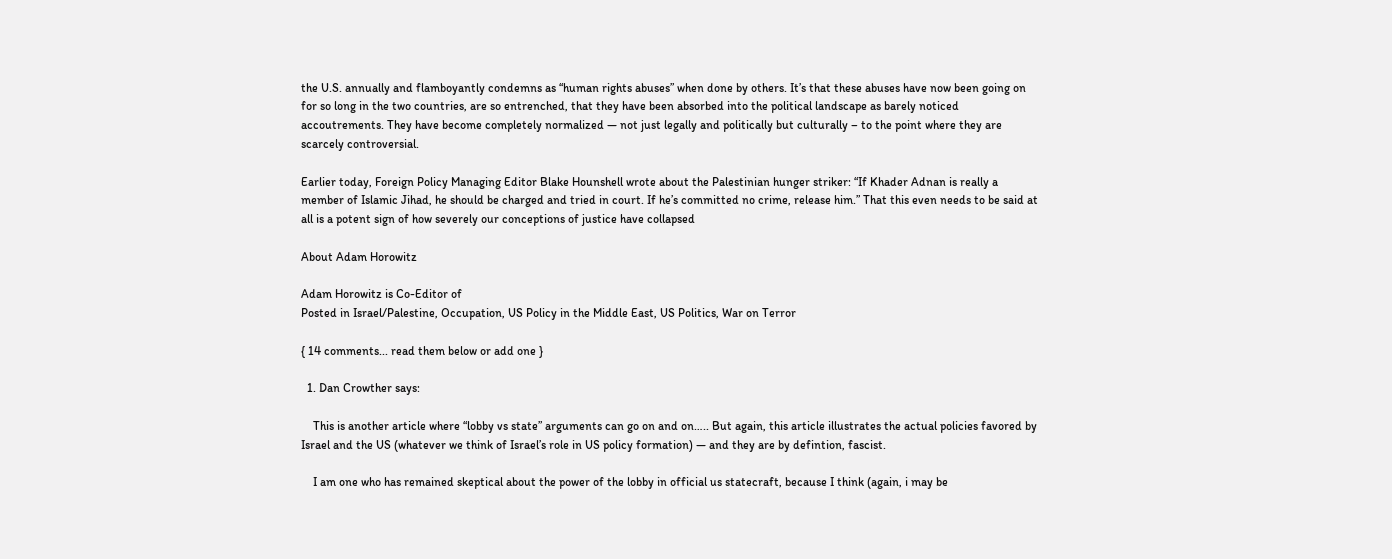the U.S. annually and flamboyantly condemns as “human rights abuses” when done by others. It’s that these abuses have now been going on for so long in the two countries, are so entrenched, that they have been absorbed into the political landscape as barely noticed accoutrements. They have become completely normalized — not just legally and politically but culturally – to the point where they are scarcely controversial.

Earlier today, Foreign Policy Managing Editor Blake Hounshell wrote about the Palestinian hunger striker: “If Khader Adnan is really a member of Islamic Jihad, he should be charged and tried in court. If he’s committed no crime, release him.” That this even needs to be said at all is a potent sign of how severely our conceptions of justice have collapsed

About Adam Horowitz

Adam Horowitz is Co-Editor of
Posted in Israel/Palestine, Occupation, US Policy in the Middle East, US Politics, War on Terror

{ 14 comments... read them below or add one }

  1. Dan Crowther says:

    This is another article where “lobby vs state” arguments can go on and on….. But again, this article illustrates the actual policies favored by Israel and the US (whatever we think of Israel’s role in US policy formation) — and they are by defintion, fascist.

    I am one who has remained skeptical about the power of the lobby in official us statecraft, because I think (again, i may be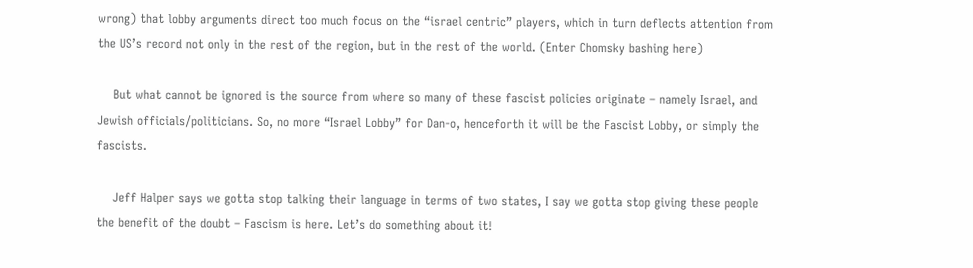wrong) that lobby arguments direct too much focus on the “israel centric” players, which in turn deflects attention from the US’s record not only in the rest of the region, but in the rest of the world. (Enter Chomsky bashing here)

    But what cannot be ignored is the source from where so many of these fascist policies originate – namely Israel, and Jewish officials/politicians. So, no more “Israel Lobby” for Dan-o, henceforth it will be the Fascist Lobby, or simply the fascists.

    Jeff Halper says we gotta stop talking their language in terms of two states, I say we gotta stop giving these people the benefit of the doubt – Fascism is here. Let’s do something about it!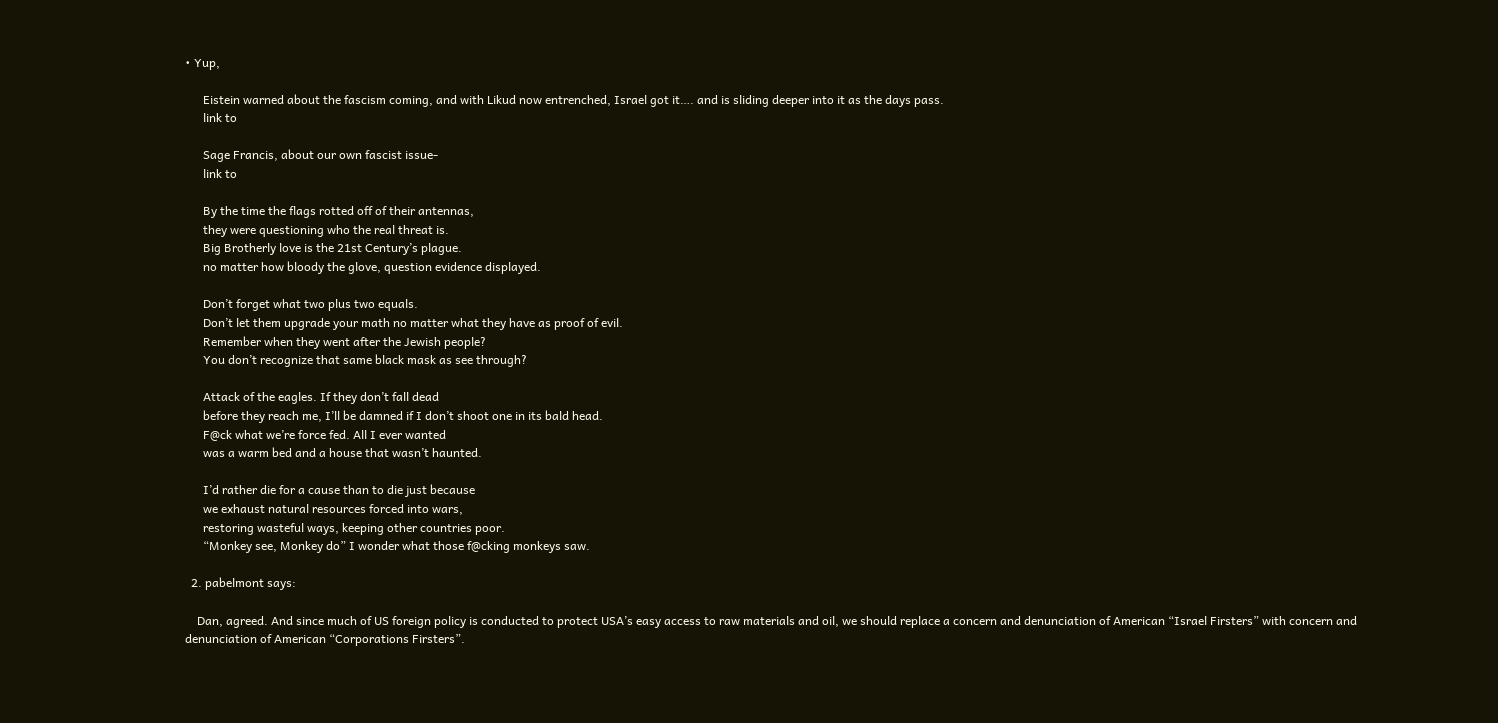• Yup,

      Eistein warned about the fascism coming, and with Likud now entrenched, Israel got it…. and is sliding deeper into it as the days pass.
      link to

      Sage Francis, about our own fascist issue-
      link to

      By the time the flags rotted off of their antennas,
      they were questioning who the real threat is.
      Big Brotherly love is the 21st Century’s plague.
      no matter how bloody the glove, question evidence displayed.

      Don’t forget what two plus two equals.
      Don’t let them upgrade your math no matter what they have as proof of evil.
      Remember when they went after the Jewish people?
      You don’t recognize that same black mask as see through?

      Attack of the eagles. If they don’t fall dead
      before they reach me, I’ll be damned if I don’t shoot one in its bald head.
      F@ck what we’re force fed. All I ever wanted
      was a warm bed and a house that wasn’t haunted.

      I’d rather die for a cause than to die just because
      we exhaust natural resources forced into wars,
      restoring wasteful ways, keeping other countries poor.
      “Monkey see, Monkey do” I wonder what those f@cking monkeys saw.

  2. pabelmont says:

    Dan, agreed. And since much of US foreign policy is conducted to protect USA’s easy access to raw materials and oil, we should replace a concern and denunciation of American “Israel Firsters” with concern and denunciation of American “Corporations Firsters”.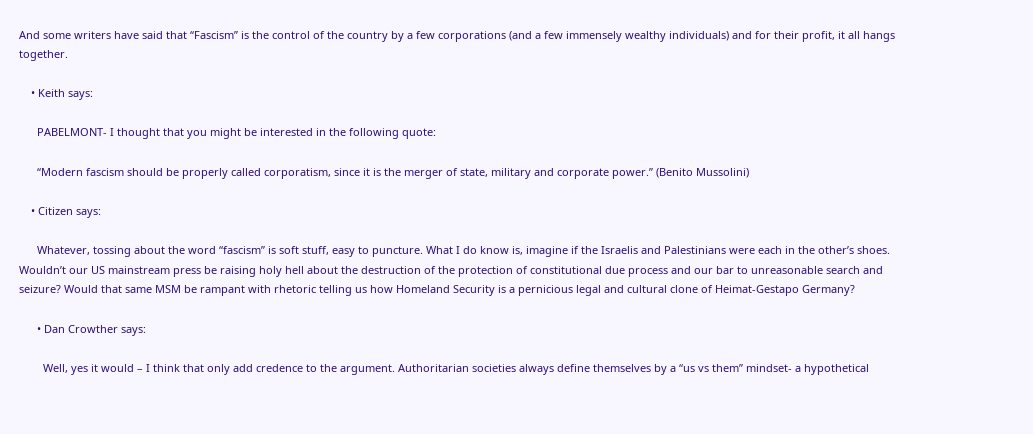And some writers have said that “Fascism” is the control of the country by a few corporations (and a few immensely wealthy individuals) and for their profit, it all hangs together.

    • Keith says:

      PABELMONT- I thought that you might be interested in the following quote:

      “Modern fascism should be properly called corporatism, since it is the merger of state, military and corporate power.” (Benito Mussolini)

    • Citizen says:

      Whatever, tossing about the word “fascism” is soft stuff, easy to puncture. What I do know is, imagine if the Israelis and Palestinians were each in the other’s shoes. Wouldn’t our US mainstream press be raising holy hell about the destruction of the protection of constitutional due process and our bar to unreasonable search and seizure? Would that same MSM be rampant with rhetoric telling us how Homeland Security is a pernicious legal and cultural clone of Heimat-Gestapo Germany?

      • Dan Crowther says:

        Well, yes it would – I think that only add credence to the argument. Authoritarian societies always define themselves by a “us vs them” mindset- a hypothetical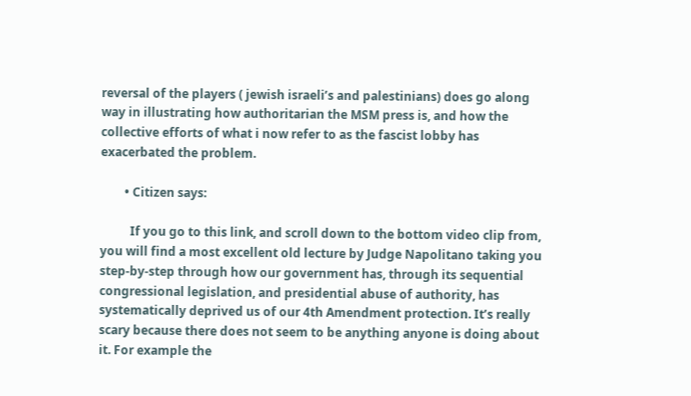reversal of the players ( jewish israeli’s and palestinians) does go along way in illustrating how authoritarian the MSM press is, and how the collective efforts of what i now refer to as the fascist lobby has exacerbated the problem.

        • Citizen says:

          If you go to this link, and scroll down to the bottom video clip from, you will find a most excellent old lecture by Judge Napolitano taking you step-by-step through how our government has, through its sequential congressional legislation, and presidential abuse of authority, has systematically deprived us of our 4th Amendment protection. It’s really scary because there does not seem to be anything anyone is doing about it. For example the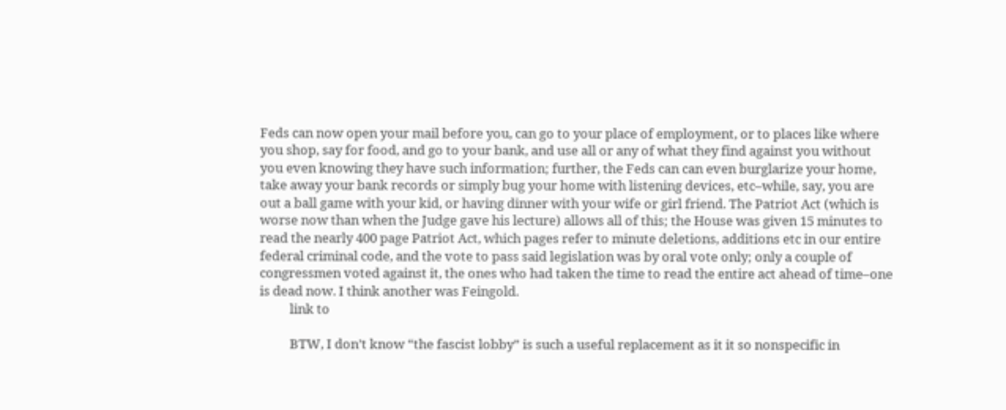Feds can now open your mail before you, can go to your place of employment, or to places like where you shop, say for food, and go to your bank, and use all or any of what they find against you without you even knowing they have such information; further, the Feds can can even burglarize your home, take away your bank records or simply bug your home with listening devices, etc–while, say, you are out a ball game with your kid, or having dinner with your wife or girl friend. The Patriot Act (which is worse now than when the Judge gave his lecture) allows all of this; the House was given 15 minutes to read the nearly 400 page Patriot Act, which pages refer to minute deletions, additions etc in our entire federal criminal code, and the vote to pass said legislation was by oral vote only; only a couple of congressmen voted against it, the ones who had taken the time to read the entire act ahead of time–one is dead now. I think another was Feingold.
          link to

          BTW, I don’t know “the fascist lobby” is such a useful replacement as it it so nonspecific in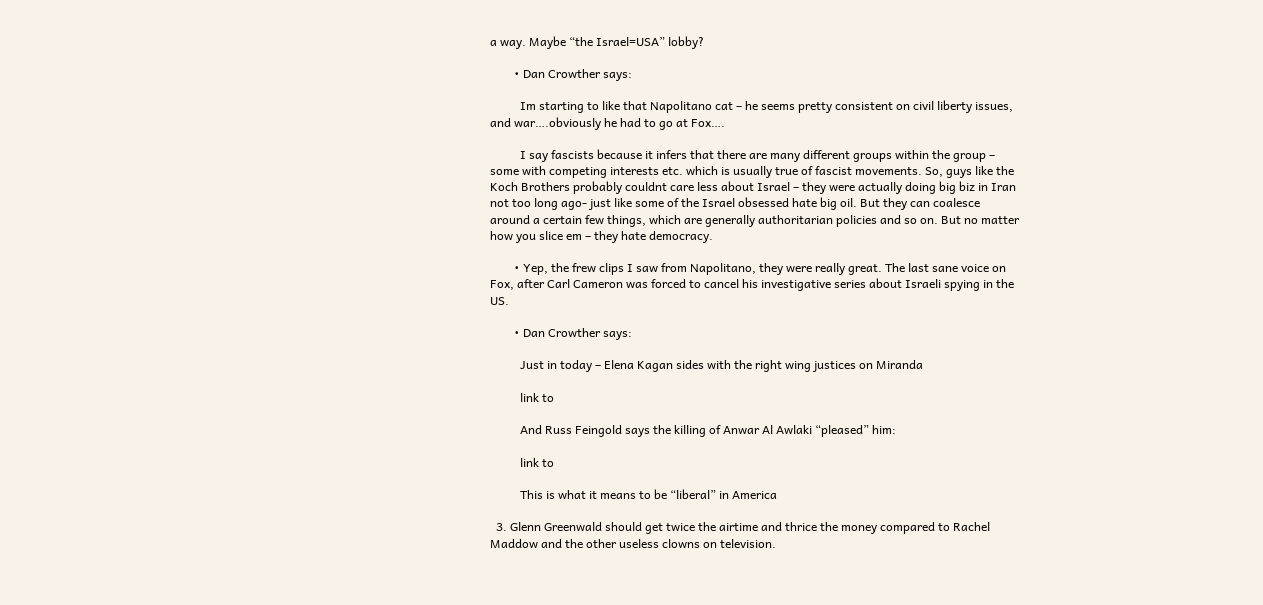a way. Maybe “the Israel=USA” lobby?

        • Dan Crowther says:

          Im starting to like that Napolitano cat – he seems pretty consistent on civil liberty issues, and war….obviously he had to go at Fox….

          I say fascists because it infers that there are many different groups within the group – some with competing interests etc. which is usually true of fascist movements. So, guys like the Koch Brothers probably couldnt care less about Israel – they were actually doing big biz in Iran not too long ago- just like some of the Israel obsessed hate big oil. But they can coalesce around a certain few things, which are generally authoritarian policies and so on. But no matter how you slice em – they hate democracy.

        • Yep, the frew clips I saw from Napolitano, they were really great. The last sane voice on Fox, after Carl Cameron was forced to cancel his investigative series about Israeli spying in the US.

        • Dan Crowther says:

          Just in today – Elena Kagan sides with the right wing justices on Miranda

          link to

          And Russ Feingold says the killing of Anwar Al Awlaki “pleased” him:

          link to

          This is what it means to be “liberal” in America

  3. Glenn Greenwald should get twice the airtime and thrice the money compared to Rachel Maddow and the other useless clowns on television.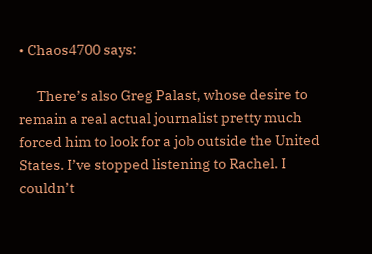• Chaos4700 says:

      There’s also Greg Palast, whose desire to remain a real actual journalist pretty much forced him to look for a job outside the United States. I’ve stopped listening to Rachel. I couldn’t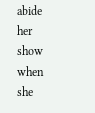abide her show when she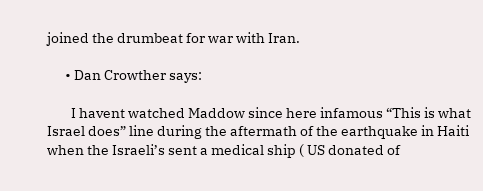joined the drumbeat for war with Iran.

      • Dan Crowther says:

        I havent watched Maddow since here infamous “This is what Israel does” line during the aftermath of the earthquake in Haiti when the Israeli’s sent a medical ship ( US donated of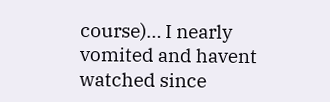course)… I nearly vomited and havent watched since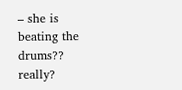– she is beating the drums?? really?